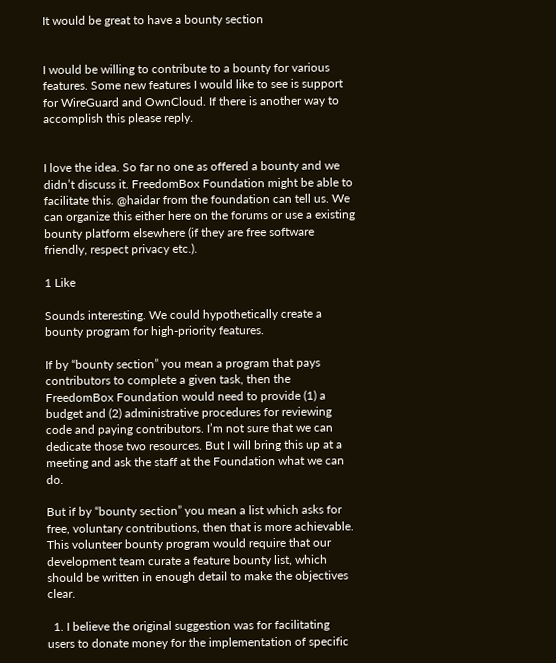It would be great to have a bounty section


I would be willing to contribute to a bounty for various features. Some new features I would like to see is support for WireGuard and OwnCloud. If there is another way to accomplish this please reply.


I love the idea. So far no one as offered a bounty and we didn’t discuss it. FreedomBox Foundation might be able to facilitate this. @haidar from the foundation can tell us. We can organize this either here on the forums or use a existing bounty platform elsewhere (if they are free software friendly, respect privacy etc.).

1 Like

Sounds interesting. We could hypothetically create a bounty program for high-priority features.

If by “bounty section” you mean a program that pays contributors to complete a given task, then the FreedomBox Foundation would need to provide (1) a budget and (2) administrative procedures for reviewing code and paying contributors. I’m not sure that we can dedicate those two resources. But I will bring this up at a meeting and ask the staff at the Foundation what we can do.

But if by “bounty section” you mean a list which asks for free, voluntary contributions, then that is more achievable. This volunteer bounty program would require that our development team curate a feature bounty list, which should be written in enough detail to make the objectives clear.

  1. I believe the original suggestion was for facilitating users to donate money for the implementation of specific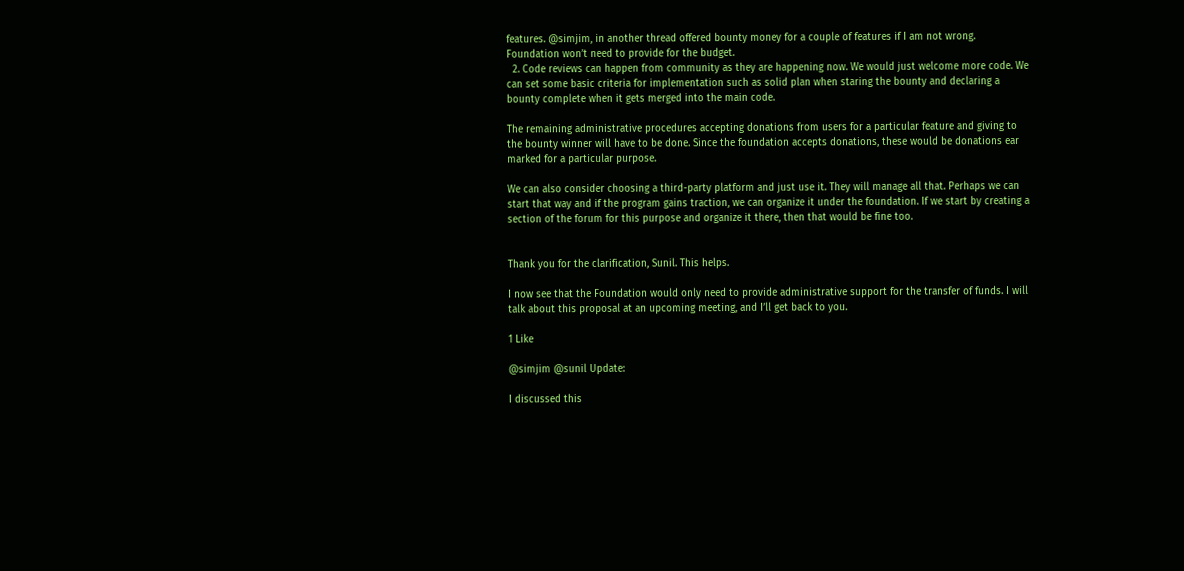features. @simjim, in another thread offered bounty money for a couple of features if I am not wrong. Foundation won’t need to provide for the budget.
  2. Code reviews can happen from community as they are happening now. We would just welcome more code. We can set some basic criteria for implementation such as solid plan when staring the bounty and declaring a bounty complete when it gets merged into the main code.

The remaining administrative procedures accepting donations from users for a particular feature and giving to the bounty winner will have to be done. Since the foundation accepts donations, these would be donations ear marked for a particular purpose.

We can also consider choosing a third-party platform and just use it. They will manage all that. Perhaps we can start that way and if the program gains traction, we can organize it under the foundation. If we start by creating a section of the forum for this purpose and organize it there, then that would be fine too.


Thank you for the clarification, Sunil. This helps.

I now see that the Foundation would only need to provide administrative support for the transfer of funds. I will talk about this proposal at an upcoming meeting, and I’ll get back to you.

1 Like

@simjim @sunil Update:

I discussed this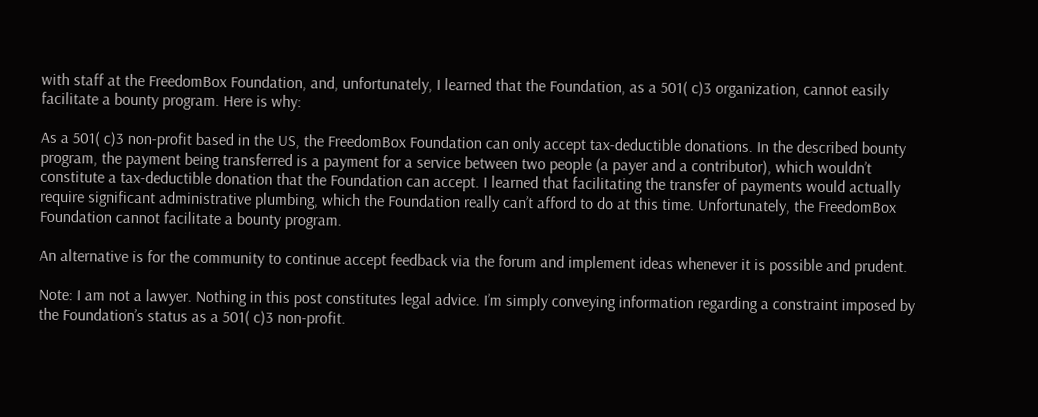with staff at the FreedomBox Foundation, and, unfortunately, I learned that the Foundation, as a 501( c)3 organization, cannot easily facilitate a bounty program. Here is why:

As a 501( c)3 non-profit based in the US, the FreedomBox Foundation can only accept tax-deductible donations. In the described bounty program, the payment being transferred is a payment for a service between two people (a payer and a contributor), which wouldn’t constitute a tax-deductible donation that the Foundation can accept. I learned that facilitating the transfer of payments would actually require significant administrative plumbing, which the Foundation really can’t afford to do at this time. Unfortunately, the FreedomBox Foundation cannot facilitate a bounty program.

An alternative is for the community to continue accept feedback via the forum and implement ideas whenever it is possible and prudent.

Note: I am not a lawyer. Nothing in this post constitutes legal advice. I’m simply conveying information regarding a constraint imposed by the Foundation’s status as a 501( c)3 non-profit.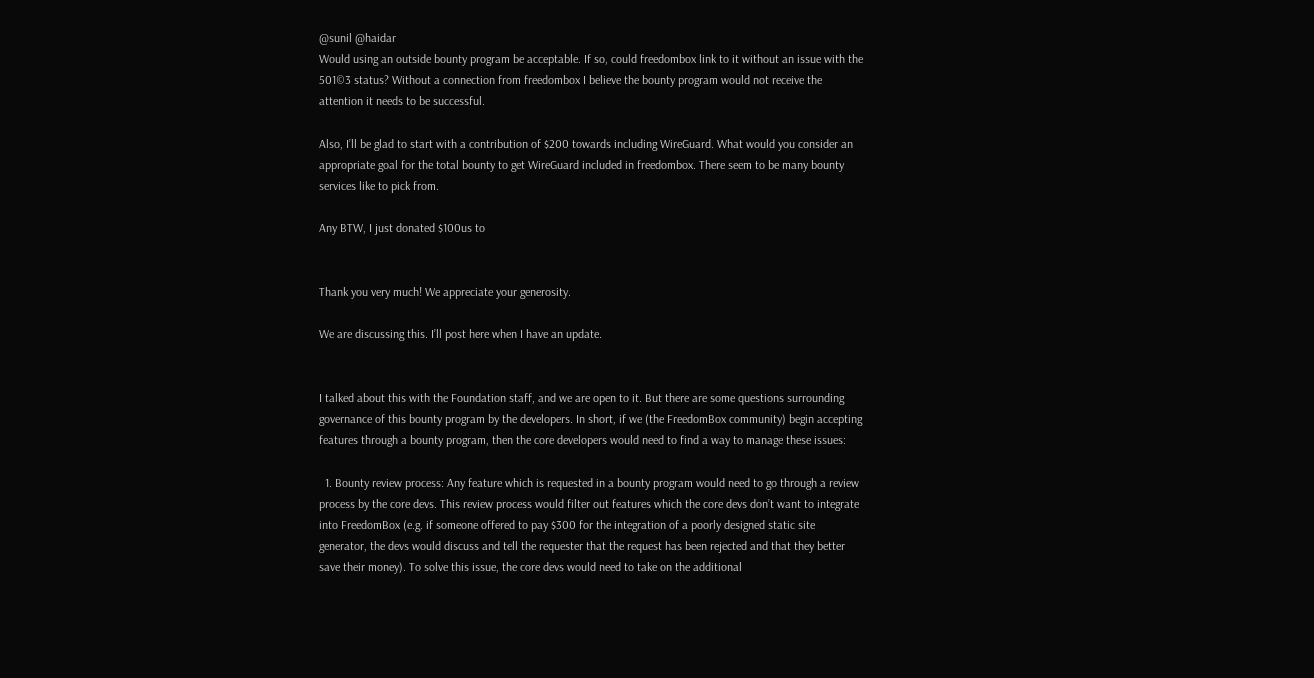@sunil @haidar
Would using an outside bounty program be acceptable. If so, could freedombox link to it without an issue with the 501©3 status? Without a connection from freedombox I believe the bounty program would not receive the attention it needs to be successful.

Also, I’ll be glad to start with a contribution of $200 towards including WireGuard. What would you consider an appropriate goal for the total bounty to get WireGuard included in freedombox. There seem to be many bounty services like to pick from.

Any BTW, I just donated $100us to


Thank you very much! We appreciate your generosity.

We are discussing this. I’ll post here when I have an update.


I talked about this with the Foundation staff, and we are open to it. But there are some questions surrounding governance of this bounty program by the developers. In short, if we (the FreedomBox community) begin accepting features through a bounty program, then the core developers would need to find a way to manage these issues:

  1. Bounty review process: Any feature which is requested in a bounty program would need to go through a review process by the core devs. This review process would filter out features which the core devs don’t want to integrate into FreedomBox (e.g. if someone offered to pay $300 for the integration of a poorly designed static site generator, the devs would discuss and tell the requester that the request has been rejected and that they better save their money). To solve this issue, the core devs would need to take on the additional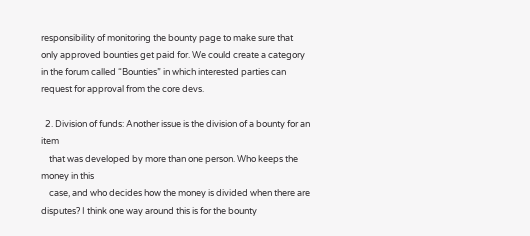responsibility of monitoring the bounty page to make sure that only approved bounties get paid for. We could create a category in the forum called “Bounties” in which interested parties can request for approval from the core devs.

  2. Division of funds: Another issue is the division of a bounty for an item
    that was developed by more than one person. Who keeps the money in this
    case, and who decides how the money is divided when there are disputes? I think one way around this is for the bounty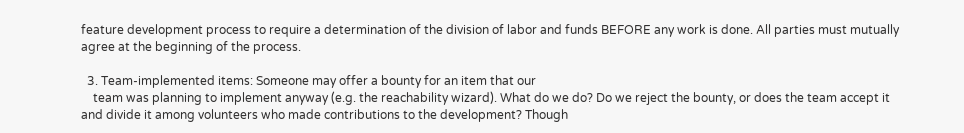feature development process to require a determination of the division of labor and funds BEFORE any work is done. All parties must mutually agree at the beginning of the process.

  3. Team-implemented items: Someone may offer a bounty for an item that our
    team was planning to implement anyway (e.g. the reachability wizard). What do we do? Do we reject the bounty, or does the team accept it and divide it among volunteers who made contributions to the development? Though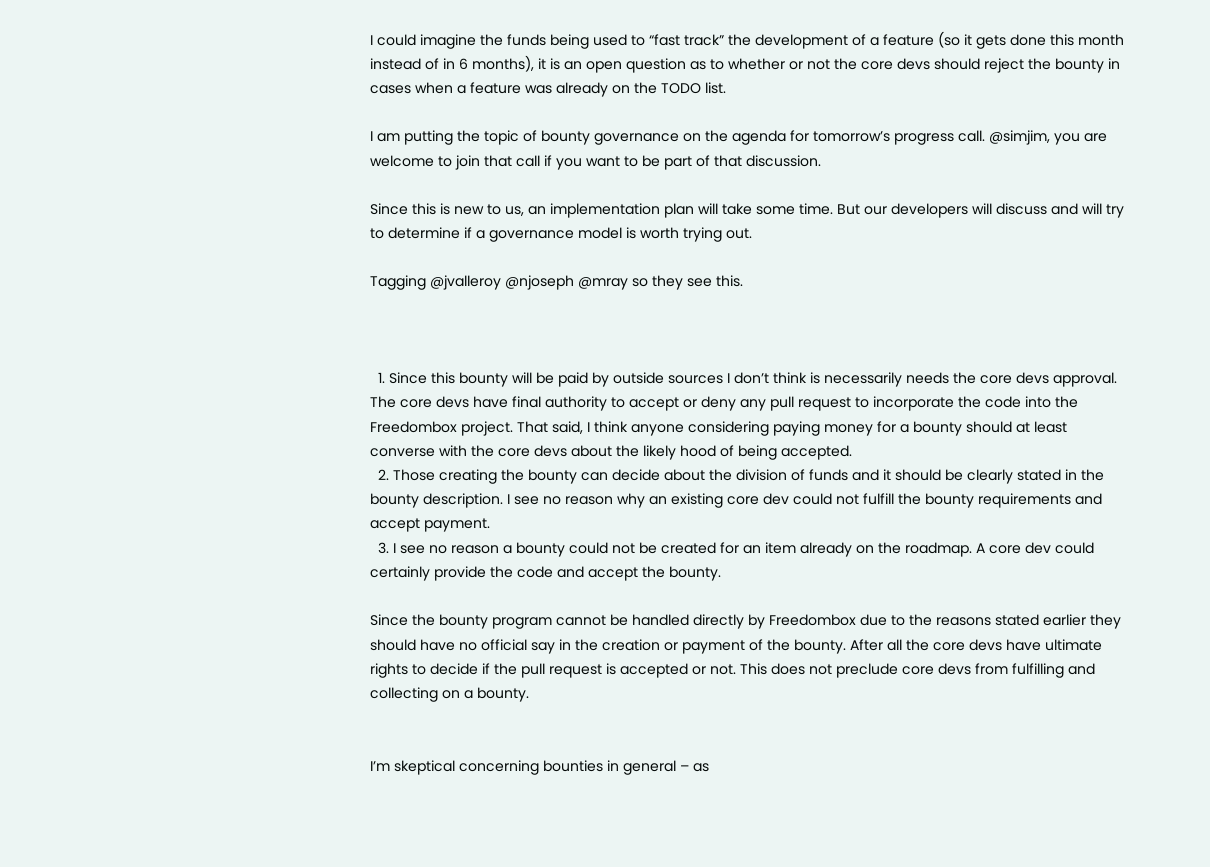I could imagine the funds being used to “fast track” the development of a feature (so it gets done this month instead of in 6 months), it is an open question as to whether or not the core devs should reject the bounty in cases when a feature was already on the TODO list.

I am putting the topic of bounty governance on the agenda for tomorrow’s progress call. @simjim, you are welcome to join that call if you want to be part of that discussion.

Since this is new to us, an implementation plan will take some time. But our developers will discuss and will try to determine if a governance model is worth trying out.

Tagging @jvalleroy @njoseph @mray so they see this.



  1. Since this bounty will be paid by outside sources I don’t think is necessarily needs the core devs approval. The core devs have final authority to accept or deny any pull request to incorporate the code into the Freedombox project. That said, I think anyone considering paying money for a bounty should at least converse with the core devs about the likely hood of being accepted.
  2. Those creating the bounty can decide about the division of funds and it should be clearly stated in the bounty description. I see no reason why an existing core dev could not fulfill the bounty requirements and accept payment.
  3. I see no reason a bounty could not be created for an item already on the roadmap. A core dev could certainly provide the code and accept the bounty.

Since the bounty program cannot be handled directly by Freedombox due to the reasons stated earlier they should have no official say in the creation or payment of the bounty. After all the core devs have ultimate rights to decide if the pull request is accepted or not. This does not preclude core devs from fulfilling and collecting on a bounty.


I’m skeptical concerning bounties in general – as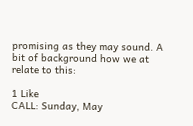promising as they may sound. A bit of background how we at relate to this:

1 Like
CALL: Sunday, May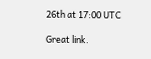26th at 17:00 UTC

Great link.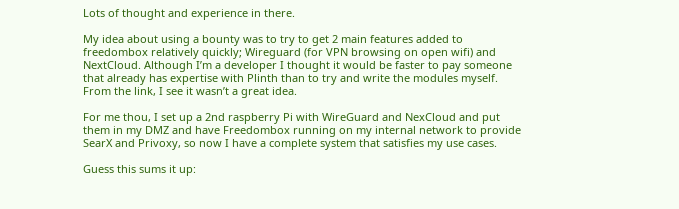Lots of thought and experience in there.

My idea about using a bounty was to try to get 2 main features added to freedombox relatively quickly; Wireguard (for VPN browsing on open wifi) and NextCloud. Although I’m a developer I thought it would be faster to pay someone that already has expertise with Plinth than to try and write the modules myself. From the link, I see it wasn’t a great idea.

For me thou, I set up a 2nd raspberry Pi with WireGuard and NexCloud and put them in my DMZ and have Freedombox running on my internal network to provide SearX and Privoxy, so now I have a complete system that satisfies my use cases.

Guess this sums it up: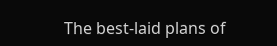The best-laid plans of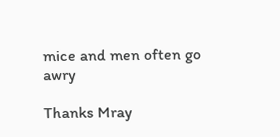mice and men often go awry

Thanks Mray